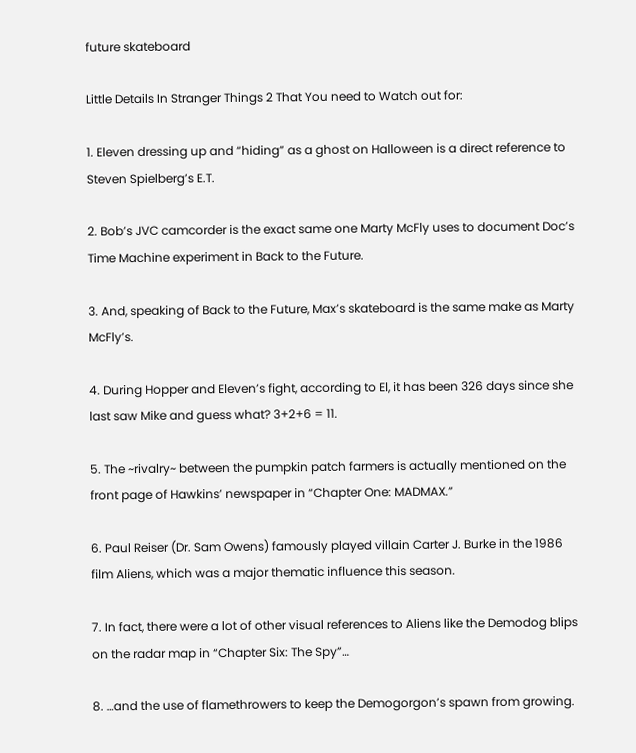future skateboard

Little Details In Stranger Things 2 That You need to Watch out for:

1. Eleven dressing up and “hiding” as a ghost on Halloween is a direct reference to Steven Spielberg’s E.T.

2. Bob’s JVC camcorder is the exact same one Marty McFly uses to document Doc’s Time Machine experiment in Back to the Future.

3. And, speaking of Back to the Future, Max’s skateboard is the same make as Marty McFly’s.

4. During Hopper and Eleven’s fight, according to El, it has been 326 days since she last saw Mike and guess what? 3+2+6 = 11.

5. The ~rivalry~ between the pumpkin patch farmers is actually mentioned on the front page of Hawkins’ newspaper in “Chapter One: MADMAX.”

6. Paul Reiser (Dr. Sam Owens) famously played villain Carter J. Burke in the 1986 film Aliens, which was a major thematic influence this season.

7. In fact, there were a lot of other visual references to Aliens like the Demodog blips on the radar map in “Chapter Six: The Spy”…

8. …and the use of flamethrowers to keep the Demogorgon’s spawn from growing.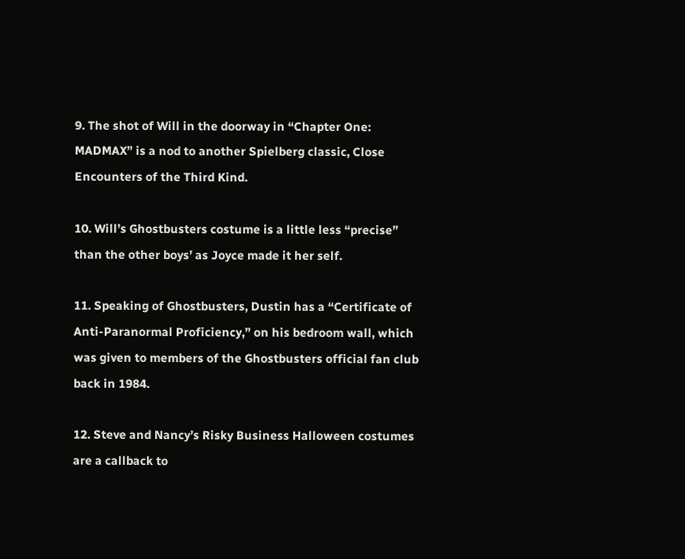9. The shot of Will in the doorway in “Chapter One: MADMAX” is a nod to another Spielberg classic, Close Encounters of the Third Kind.

10. Will’s Ghostbusters costume is a little less “precise” than the other boys’ as Joyce made it her self.

11. Speaking of Ghostbusters, Dustin has a “Certificate of Anti-Paranormal Proficiency,” on his bedroom wall, which was given to members of the Ghostbusters official fan club back in 1984.

12. Steve and Nancy’s Risky Business Halloween costumes are a callback to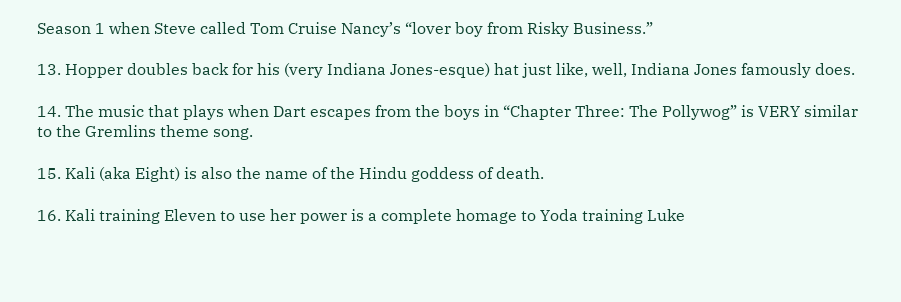Season 1 when Steve called Tom Cruise Nancy’s “lover boy from Risky Business.”

13. Hopper doubles back for his (very Indiana Jones-esque) hat just like, well, Indiana Jones famously does.

14. The music that plays when Dart escapes from the boys in “Chapter Three: The Pollywog” is VERY similar to the Gremlins theme song.

15. Kali (aka Eight) is also the name of the Hindu goddess of death.

16. Kali training Eleven to use her power is a complete homage to Yoda training Luke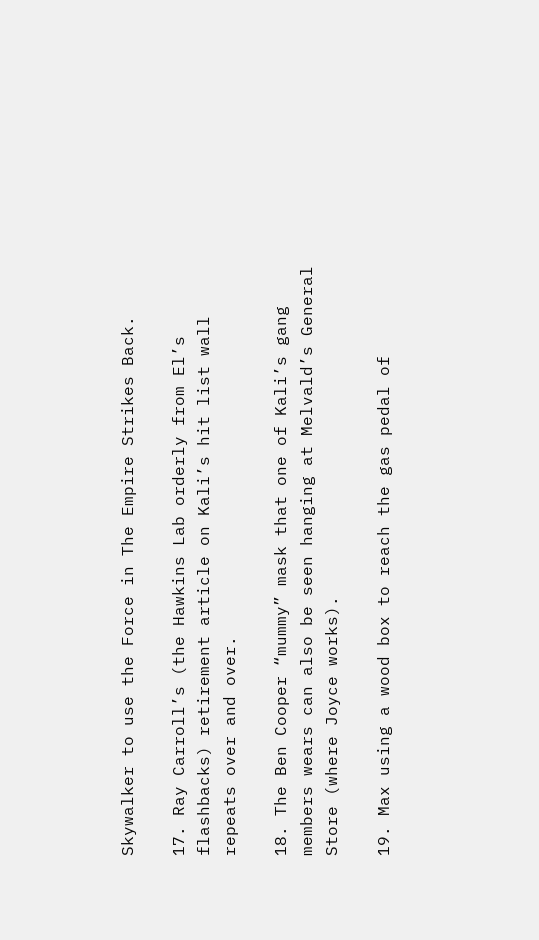Skywalker to use the Force in The Empire Strikes Back.

17. Ray Carroll’s (the Hawkins Lab orderly from El’s flashbacks) retirement article on Kali’s hit list wall repeats over and over.

18. The Ben Cooper “mummy” mask that one of Kali’s gang members wears can also be seen hanging at Melvald’s General Store (where Joyce works).

19. Max using a wood box to reach the gas pedal of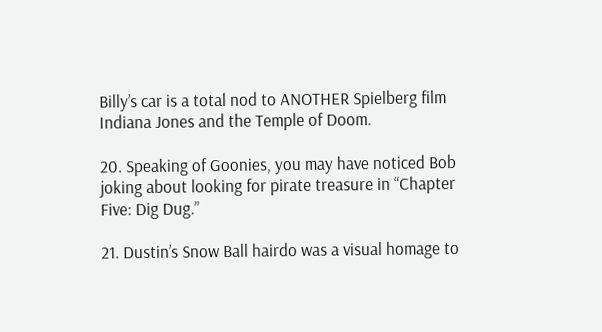Billy’s car is a total nod to ANOTHER Spielberg film Indiana Jones and the Temple of Doom.

20. Speaking of Goonies, you may have noticed Bob joking about looking for pirate treasure in “Chapter Five: Dig Dug.”

21. Dustin’s Snow Ball hairdo was a visual homage to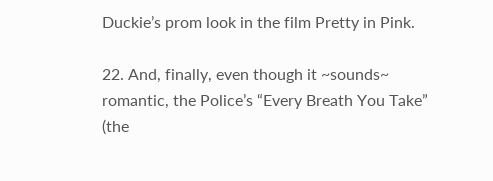Duckie’s prom look in the film Pretty in Pink.

22. And, finally, even though it ~sounds~ romantic, the Police’s “Every Breath You Take” (the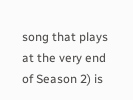song that plays at the very end of Season 2) is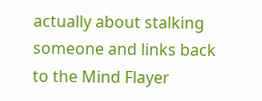actually about stalking someone and links back to the Mind Flayer